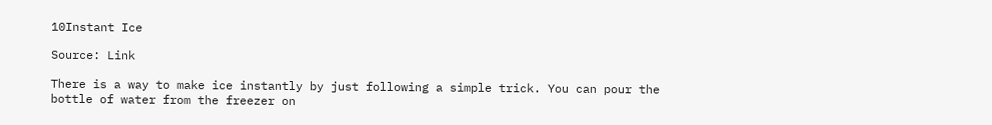10Instant Ice

Source: Link

There is a way to make ice instantly by just following a simple trick. You can pour the bottle of water from the freezer on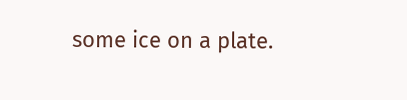some ice on a plate.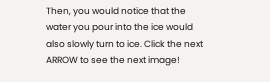Then, you would notice that the water you pour into the ice would also slowly turn to ice. Click the next ARROW to see the next image!